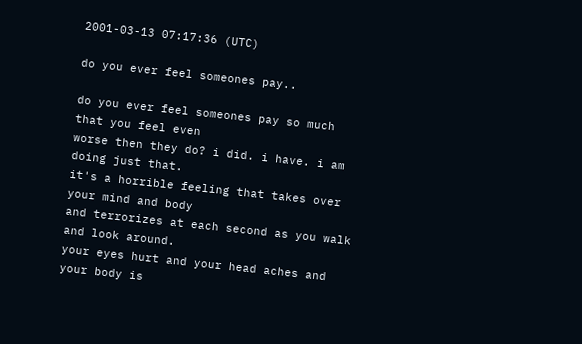2001-03-13 07:17:36 (UTC)

do you ever feel someones pay..

do you ever feel someones pay so much that you feel even
worse then they do? i did. i have. i am doing just that.
it's a horrible feeling that takes over your mind and body
and terrorizes at each second as you walk and look around.
your eyes hurt and your head aches and your body is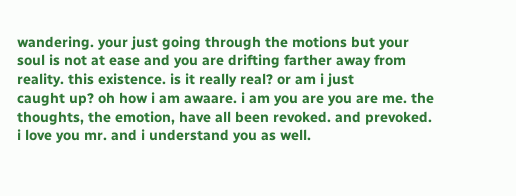wandering. your just going through the motions but your
soul is not at ease and you are drifting farther away from
reality. this existence. is it really real? or am i just
caught up? oh how i am awaare. i am you are you are me. the
thoughts, the emotion, have all been revoked. and prevoked.
i love you mr. and i understand you as well.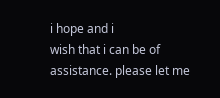i hope and i
wish that i can be of assistance. please let me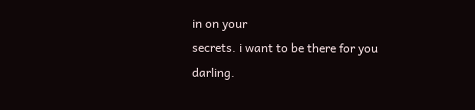in on your
secrets. i want to be there for you darling.